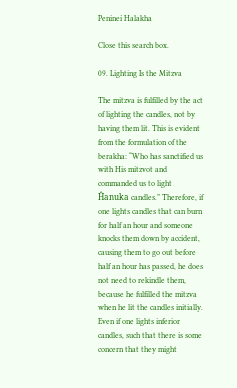Peninei Halakha

Close this search box.

09. Lighting Is the Mitzva

The mitzva is fulfilled by the act of lighting the candles, not by having them lit. This is evident from the formulation of the berakha: “Who has sanctified us with His mitzvot and commanded us to light Ĥanuka candles.” Therefore, if one lights candles that can burn for half an hour and someone knocks them down by accident, causing them to go out before half an hour has passed, he does not need to rekindle them, because he fulfilled the mitzva when he lit the candles initially. Even if one lights inferior candles, such that there is some concern that they might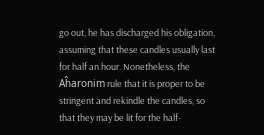go out, he has discharged his obligation, assuming that these candles usually last for half an hour. Nonetheless, the Aĥaronim rule that it is proper to be stringent and rekindle the candles, so that they may be lit for the half-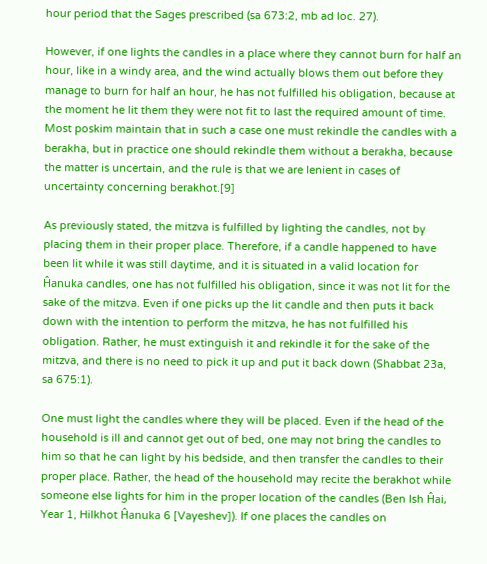hour period that the Sages prescribed (sa 673:2, mb ad loc. 27).

However, if one lights the candles in a place where they cannot burn for half an hour, like in a windy area, and the wind actually blows them out before they manage to burn for half an hour, he has not fulfilled his obligation, because at the moment he lit them they were not fit to last the required amount of time. Most poskim maintain that in such a case one must rekindle the candles with a berakha, but in practice one should rekindle them without a berakha, because the matter is uncertain, and the rule is that we are lenient in cases of uncertainty concerning berakhot.[9]

As previously stated, the mitzva is fulfilled by lighting the candles, not by placing them in their proper place. Therefore, if a candle happened to have been lit while it was still daytime, and it is situated in a valid location for Ĥanuka candles, one has not fulfilled his obligation, since it was not lit for the sake of the mitzva. Even if one picks up the lit candle and then puts it back down with the intention to perform the mitzva, he has not fulfilled his obligation. Rather, he must extinguish it and rekindle it for the sake of the mitzva, and there is no need to pick it up and put it back down (Shabbat 23a, sa 675:1).

One must light the candles where they will be placed. Even if the head of the household is ill and cannot get out of bed, one may not bring the candles to him so that he can light by his bedside, and then transfer the candles to their proper place. Rather, the head of the household may recite the berakhot while someone else lights for him in the proper location of the candles (Ben Ish Ĥai, Year 1, Hilkhot Ĥanuka 6 [Vayeshev]). If one places the candles on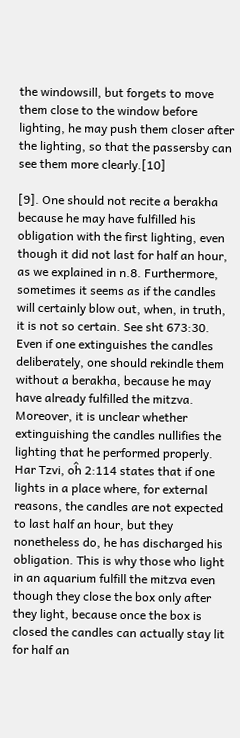the windowsill, but forgets to move them close to the window before lighting, he may push them closer after the lighting, so that the passersby can see them more clearly.[10]

[9]. One should not recite a berakha because he may have fulfilled his obligation with the first lighting, even though it did not last for half an hour, as we explained in n.8. Furthermore, sometimes it seems as if the candles will certainly blow out, when, in truth, it is not so certain. See sht 673:30. Even if one extinguishes the candles deliberately, one should rekindle them without a berakha, because he may have already fulfilled the mitzva. Moreover, it is unclear whether extinguishing the candles nullifies the lighting that he performed properly. Har Tzvi, oĥ 2:114 states that if one lights in a place where, for external reasons, the candles are not expected to last half an hour, but they nonetheless do, he has discharged his obligation. This is why those who light in an aquarium fulfill the mitzva even though they close the box only after they light, because once the box is closed the candles can actually stay lit for half an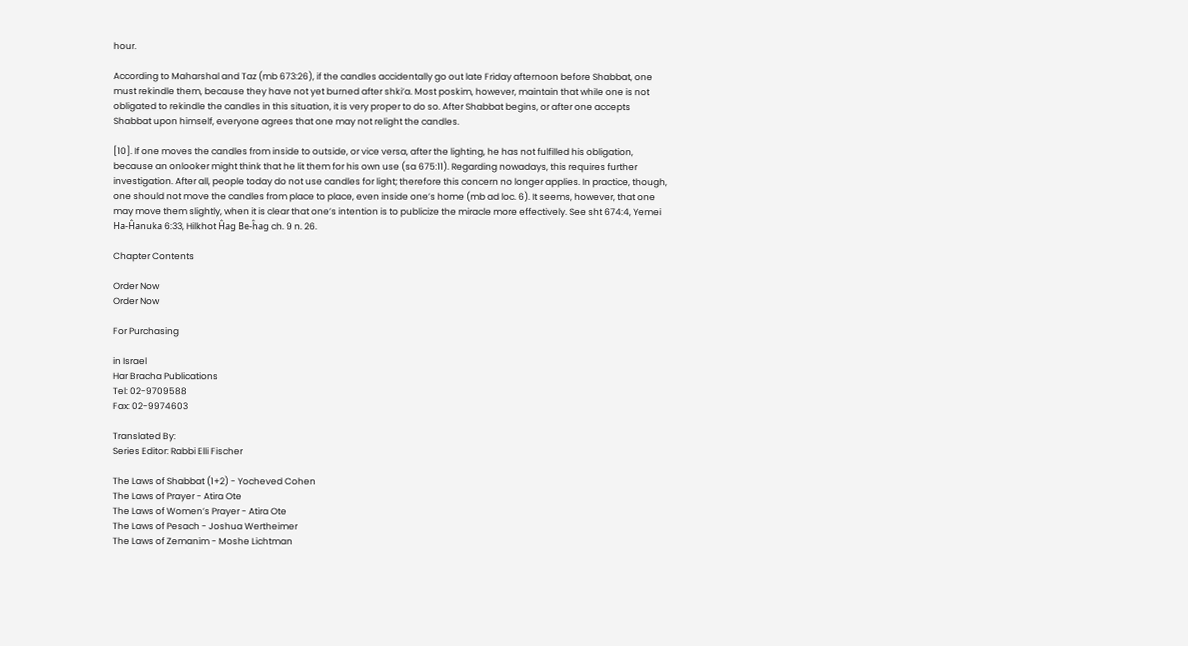hour.

According to Maharshal and Taz (mb 673:26), if the candles accidentally go out late Friday afternoon before Shabbat, one must rekindle them, because they have not yet burned after shki’a. Most poskim, however, maintain that while one is not obligated to rekindle the candles in this situation, it is very proper to do so. After Shabbat begins, or after one accepts Shabbat upon himself, everyone agrees that one may not relight the candles.

[10]. If one moves the candles from inside to outside, or vice versa, after the lighting, he has not fulfilled his obligation, because an onlooker might think that he lit them for his own use (sa 675:11). Regarding nowadays, this requires further investigation. After all, people today do not use candles for light; therefore this concern no longer applies. In practice, though, one should not move the candles from place to place, even inside one’s home (mb ad loc. 6). It seems, however, that one may move them slightly, when it is clear that one’s intention is to publicize the miracle more effectively. See sht 674:4, Yemei Ha-Ĥanuka 6:33, Hilkhot Ĥag Be-ĥag ch. 9 n. 26.

Chapter Contents

Order Now
Order Now

For Purchasing

in Israel
Har Bracha Publications
Tel: 02-9709588
Fax: 02-9974603

Translated By:
Series Editor: Rabbi Elli Fischer

The Laws of Shabbat (1+2) - Yocheved Cohen
The Laws of Prayer - Atira Ote
The Laws of Women’s Prayer - Atira Ote
The Laws of Pesach - Joshua Wertheimer
The Laws of Zemanim - Moshe Lichtman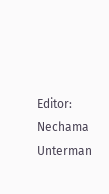Editor: Nechama Unterman